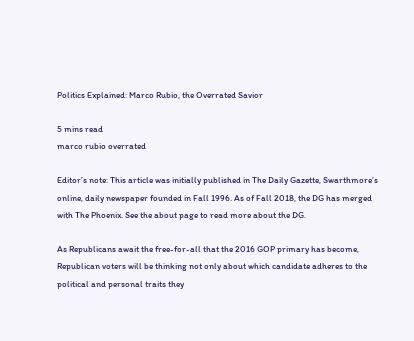Politics Explained: Marco Rubio, the Overrated Savior

5 mins read
marco rubio overrated

Editor’s note: This article was initially published in The Daily Gazette, Swarthmore’s online, daily newspaper founded in Fall 1996. As of Fall 2018, the DG has merged with The Phoenix. See the about page to read more about the DG.

As Republicans await the free-for-all that the 2016 GOP primary has become, Republican voters will be thinking not only about which candidate adheres to the political and personal traits they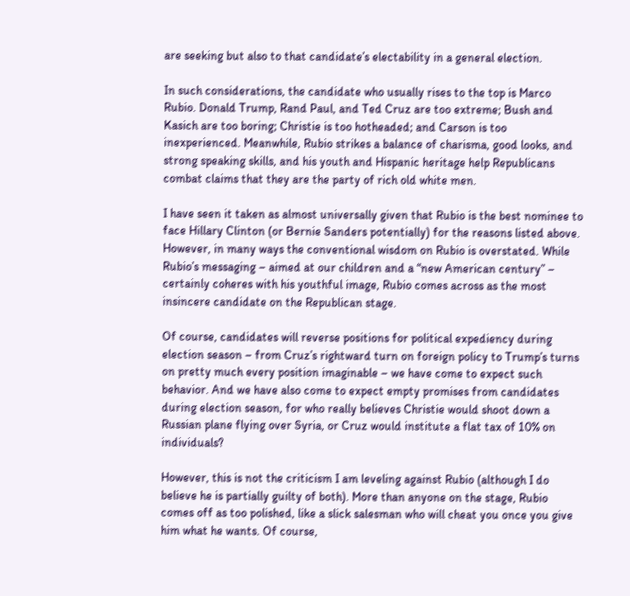are seeking but also to that candidate’s electability in a general election.

In such considerations, the candidate who usually rises to the top is Marco Rubio. Donald Trump, Rand Paul, and Ted Cruz are too extreme; Bush and Kasich are too boring; Christie is too hotheaded; and Carson is too inexperienced. Meanwhile, Rubio strikes a balance of charisma, good looks, and strong speaking skills, and his youth and Hispanic heritage help Republicans combat claims that they are the party of rich old white men.

I have seen it taken as almost universally given that Rubio is the best nominee to face Hillary Clinton (or Bernie Sanders potentially) for the reasons listed above. However, in many ways the conventional wisdom on Rubio is overstated. While Rubio’s messaging – aimed at our children and a “new American century” – certainly coheres with his youthful image, Rubio comes across as the most insincere candidate on the Republican stage.

Of course, candidates will reverse positions for political expediency during election season – from Cruz’s rightward turn on foreign policy to Trump’s turns on pretty much every position imaginable – we have come to expect such behavior. And we have also come to expect empty promises from candidates during election season, for who really believes Christie would shoot down a Russian plane flying over Syria, or Cruz would institute a flat tax of 10% on individuals?

However, this is not the criticism I am leveling against Rubio (although I do believe he is partially guilty of both). More than anyone on the stage, Rubio comes off as too polished, like a slick salesman who will cheat you once you give him what he wants. Of course,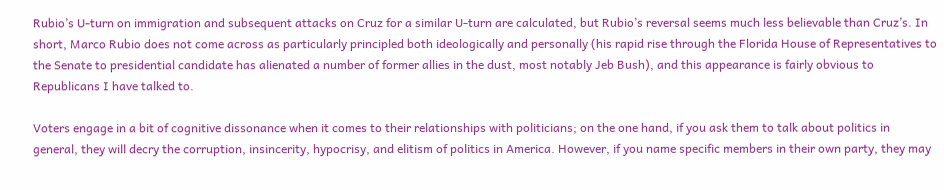Rubio’s U-turn on immigration and subsequent attacks on Cruz for a similar U-turn are calculated, but Rubio’s reversal seems much less believable than Cruz’s. In short, Marco Rubio does not come across as particularly principled both ideologically and personally (his rapid rise through the Florida House of Representatives to the Senate to presidential candidate has alienated a number of former allies in the dust, most notably Jeb Bush), and this appearance is fairly obvious to Republicans I have talked to.

Voters engage in a bit of cognitive dissonance when it comes to their relationships with politicians; on the one hand, if you ask them to talk about politics in general, they will decry the corruption, insincerity, hypocrisy, and elitism of politics in America. However, if you name specific members in their own party, they may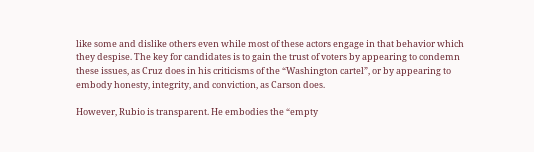like some and dislike others even while most of these actors engage in that behavior which they despise. The key for candidates is to gain the trust of voters by appearing to condemn these issues, as Cruz does in his criticisms of the “Washington cartel”, or by appearing to embody honesty, integrity, and conviction, as Carson does.

However, Rubio is transparent. He embodies the “empty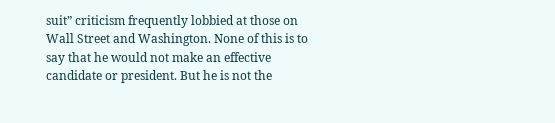suit” criticism frequently lobbied at those on Wall Street and Washington. None of this is to say that he would not make an effective candidate or president. But he is not the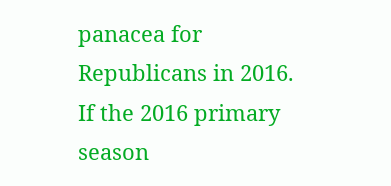panacea for Republicans in 2016. If the 2016 primary season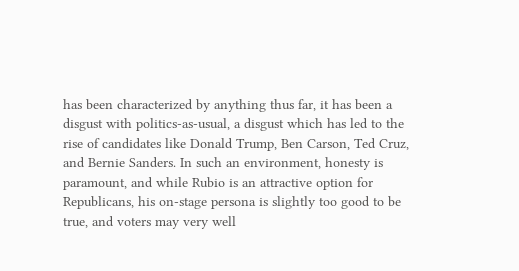has been characterized by anything thus far, it has been a disgust with politics-as-usual, a disgust which has led to the rise of candidates like Donald Trump, Ben Carson, Ted Cruz, and Bernie Sanders. In such an environment, honesty is paramount, and while Rubio is an attractive option for Republicans, his on-stage persona is slightly too good to be true, and voters may very well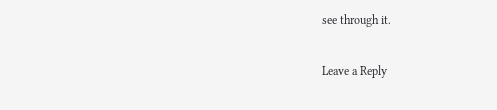see through it.

Leave a Reply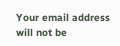Your email address will not be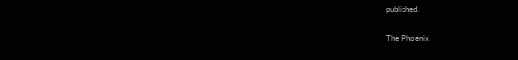published.

The Phoenix